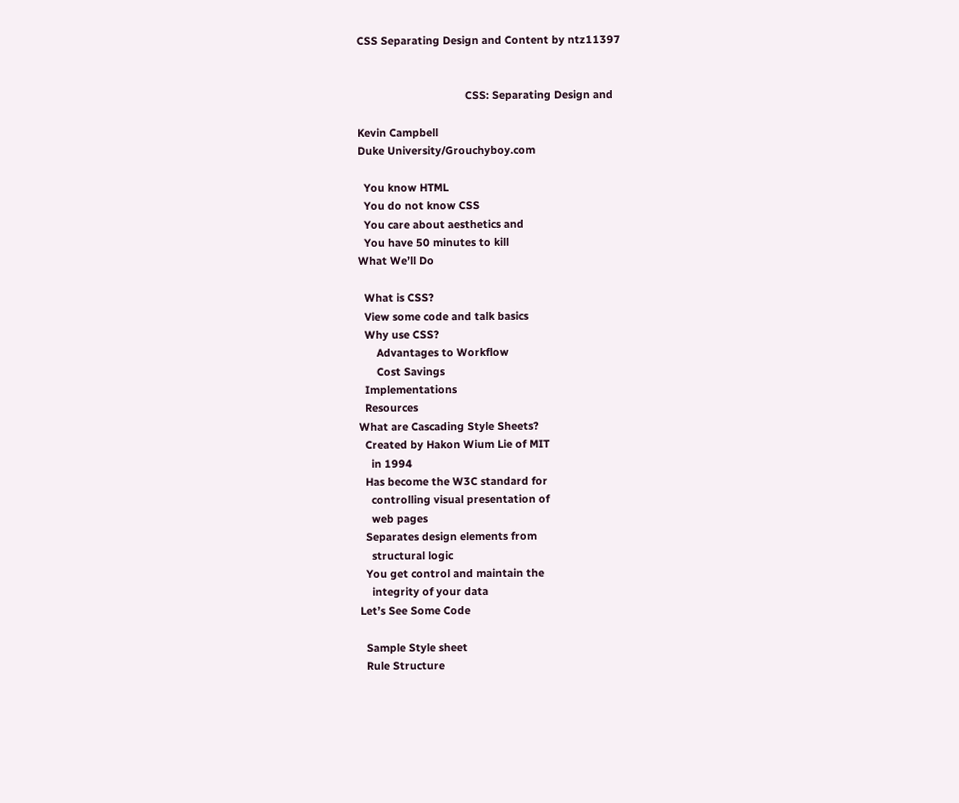CSS Separating Design and Content by ntz11397


                                    CSS: Separating Design and

Kevin Campbell
Duke University/Grouchyboy.com

  You know HTML
  You do not know CSS
  You care about aesthetics and
  You have 50 minutes to kill
What We’ll Do

  What is CSS?
  View some code and talk basics
  Why use CSS?
      Advantages to Workflow
      Cost Savings
  Implementations
  Resources
What are Cascading Style Sheets?
  Created by Hakon Wium Lie of MIT
    in 1994
  Has become the W3C standard for
    controlling visual presentation of
    web pages
  Separates design elements from
    structural logic
  You get control and maintain the
    integrity of your data
Let’s See Some Code

  Sample Style sheet
  Rule Structure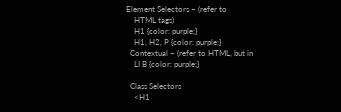Element Selectors – (refer to
    HTML tags)
    H1 {color: purple;}
    H1, H2, P {color: purple;}
  Contextual – (refer to HTML, but in
    LI B {color: purple;}

  Class Selectors
    <H1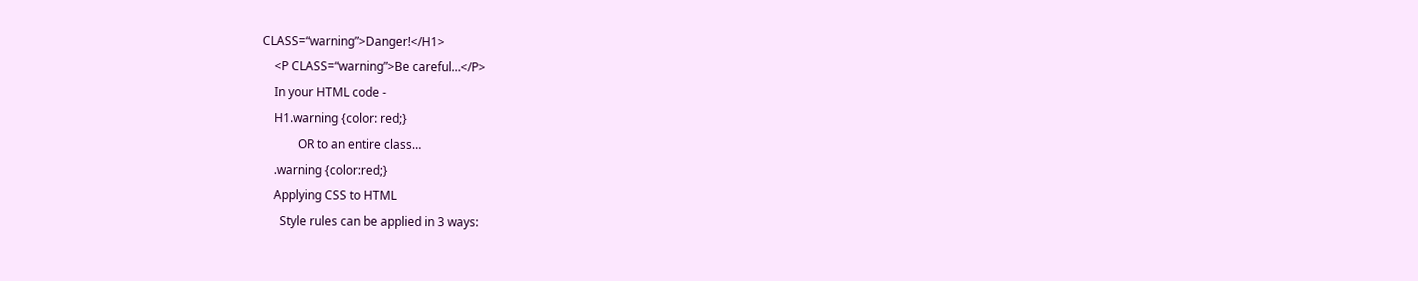CLASS=“warning”>Danger!</H1>
    <P CLASS=“warning”>Be careful…</P>
    In your HTML code -
    H1.warning {color: red;}
            OR to an entire class…
    .warning {color:red;}
    Applying CSS to HTML
      Style rules can be applied in 3 ways: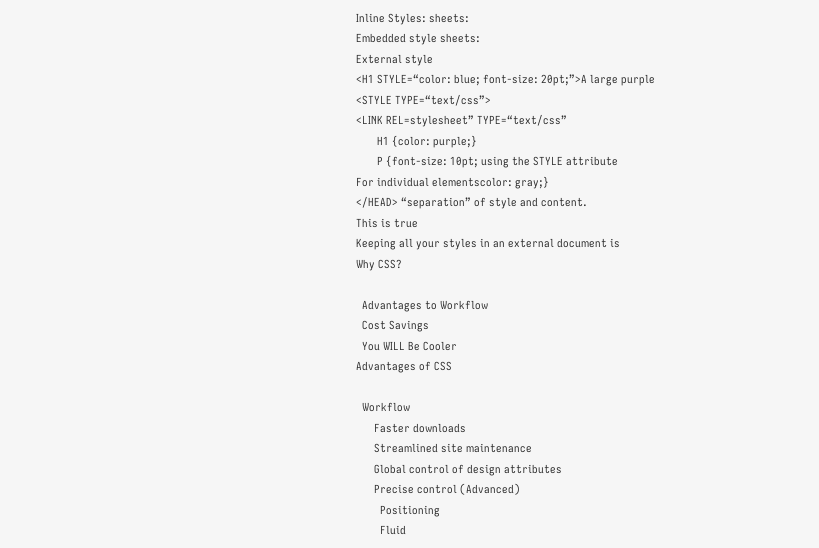Inline Styles: sheets:
Embedded style sheets:
External style
<H1 STYLE=“color: blue; font-size: 20pt;”>A large purple
<STYLE TYPE=“text/css”>
<LINK REL=stylesheet” TYPE=“text/css”
       H1 {color: purple;}
       P {font-size: 10pt; using the STYLE attribute
For individual elementscolor: gray;}
</HEAD> “separation” of style and content.
This is true
Keeping all your styles in an external document is
Why CSS?

  Advantages to Workflow
  Cost Savings
  You WILL Be Cooler
Advantages of CSS

  Workflow
      Faster downloads
      Streamlined site maintenance
      Global control of design attributes
      Precise control (Advanced)
        Positioning
        Fluid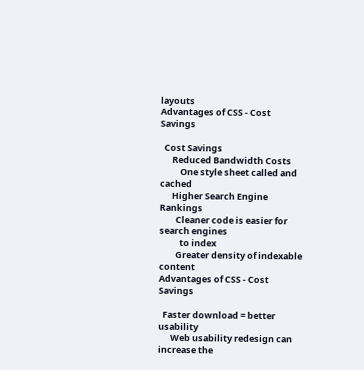layouts
Advantages of CSS - Cost Savings

  Cost Savings
      Reduced Bandwidth Costs
          One style sheet called and cached
      Higher Search Engine Rankings
        Cleaner code is easier for search engines
          to index
        Greater density of indexable content
Advantages of CSS - Cost Savings

  Faster download = better usability
      Web usability redesign can increase the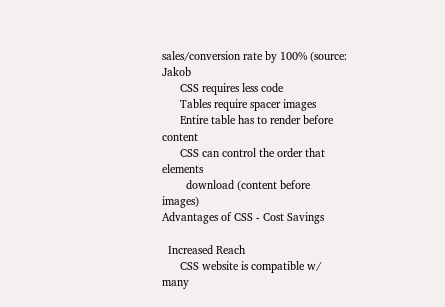sales/conversion rate by 100% (source: Jakob
      CSS requires less code
      Tables require spacer images
      Entire table has to render before content
      CSS can control the order that elements
        download (content before images)
Advantages of CSS - Cost Savings

  Increased Reach
      CSS website is compatible w/ many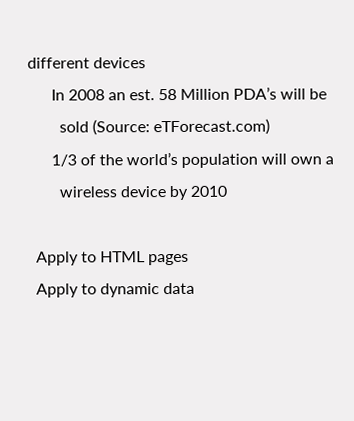different devices
      In 2008 an est. 58 Million PDA’s will be
        sold (Source: eTForecast.com)
      1/3 of the world’s population will own a
        wireless device by 2010

  Apply to HTML pages
  Apply to dynamic data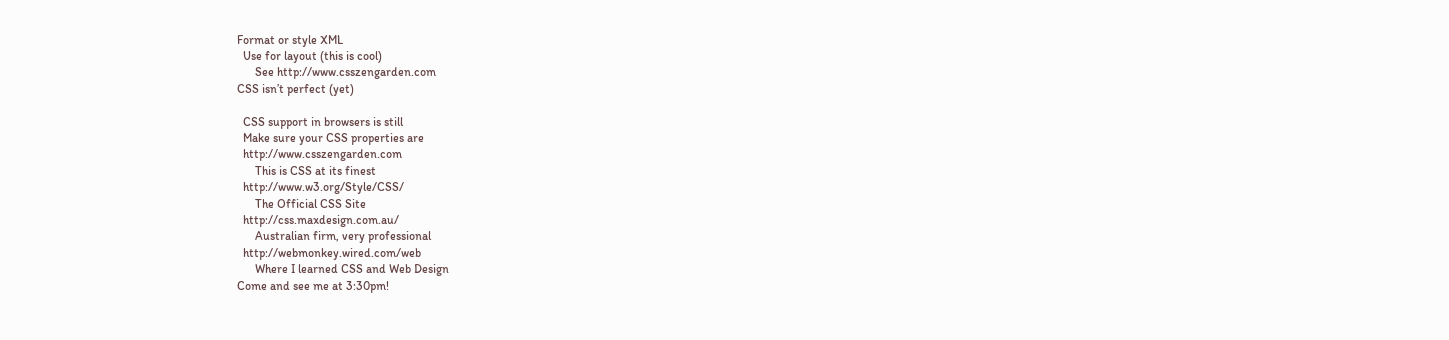Format or style XML
  Use for layout (this is cool)
      See http://www.csszengarden.com
CSS isn’t perfect (yet)

  CSS support in browsers is still
  Make sure your CSS properties are
  http://www.csszengarden.com
      This is CSS at its finest
  http://www.w3.org/Style/CSS/
      The Official CSS Site
  http://css.maxdesign.com.au/
      Australian firm, very professional
  http://webmonkey.wired.com/web
      Where I learned CSS and Web Design
Come and see me at 3:30pm!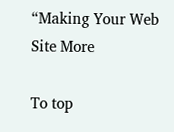“Making Your Web Site More

To top